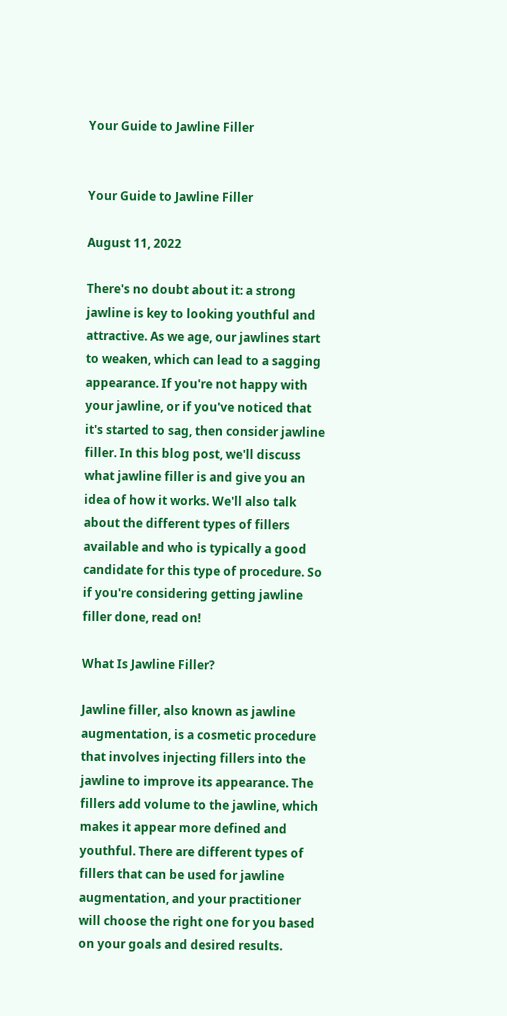Your Guide to Jawline Filler


Your Guide to Jawline Filler

August 11, 2022

There's no doubt about it: a strong jawline is key to looking youthful and attractive. As we age, our jawlines start to weaken, which can lead to a sagging appearance. If you're not happy with your jawline, or if you've noticed that it's started to sag, then consider jawline filler. In this blog post, we'll discuss what jawline filler is and give you an idea of how it works. We'll also talk about the different types of fillers available and who is typically a good candidate for this type of procedure. So if you're considering getting jawline filler done, read on!

What Is Jawline Filler?

Jawline filler, also known as jawline augmentation, is a cosmetic procedure that involves injecting fillers into the jawline to improve its appearance. The fillers add volume to the jawline, which makes it appear more defined and youthful. There are different types of fillers that can be used for jawline augmentation, and your practitioner will choose the right one for you based on your goals and desired results.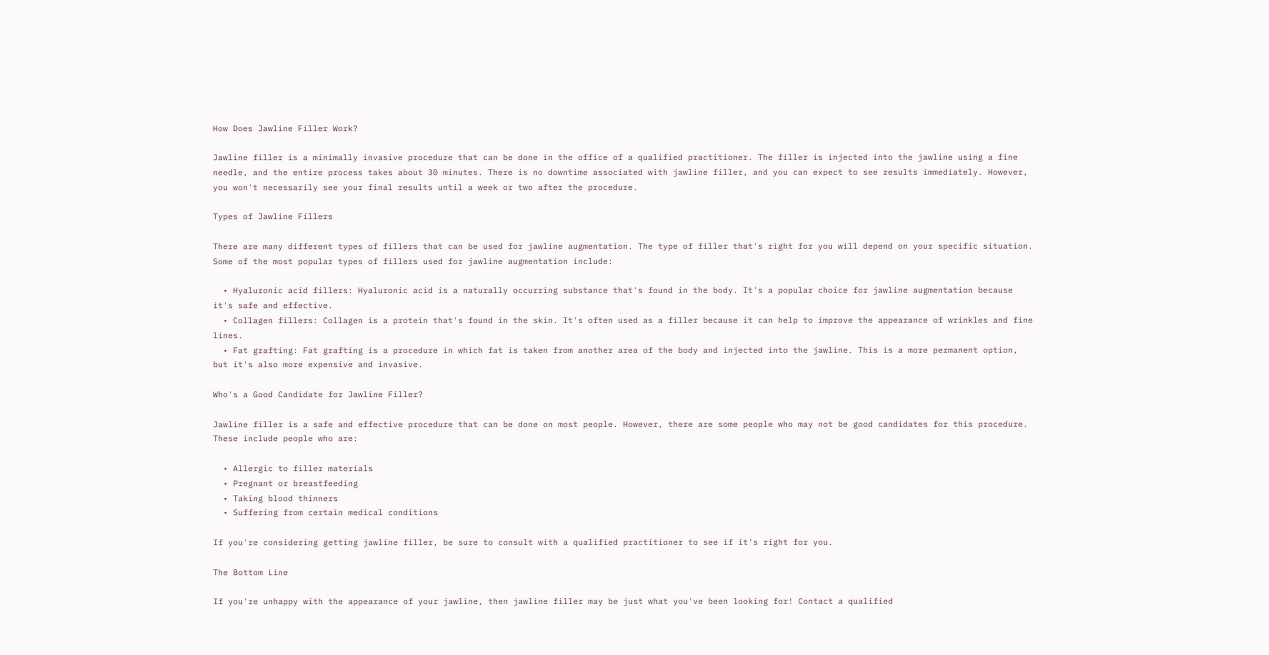How Does Jawline Filler Work?

Jawline filler is a minimally invasive procedure that can be done in the office of a qualified practitioner. The filler is injected into the jawline using a fine needle, and the entire process takes about 30 minutes. There is no downtime associated with jawline filler, and you can expect to see results immediately. However, you won't necessarily see your final results until a week or two after the procedure.

Types of Jawline Fillers

There are many different types of fillers that can be used for jawline augmentation. The type of filler that's right for you will depend on your specific situation. Some of the most popular types of fillers used for jawline augmentation include:

  • Hyaluronic acid fillers: Hyaluronic acid is a naturally occurring substance that's found in the body. It's a popular choice for jawline augmentation because it's safe and effective.
  • Collagen fillers: Collagen is a protein that's found in the skin. It's often used as a filler because it can help to improve the appearance of wrinkles and fine lines.
  • Fat grafting: Fat grafting is a procedure in which fat is taken from another area of the body and injected into the jawline. This is a more permanent option, but it's also more expensive and invasive.

Who's a Good Candidate for Jawline Filler?

Jawline filler is a safe and effective procedure that can be done on most people. However, there are some people who may not be good candidates for this procedure. These include people who are:

  • Allergic to filler materials
  • Pregnant or breastfeeding
  • Taking blood thinners
  • Suffering from certain medical conditions

If you're considering getting jawline filler, be sure to consult with a qualified practitioner to see if it's right for you.

The Bottom Line

If you're unhappy with the appearance of your jawline, then jawline filler may be just what you've been looking for! Contact a qualified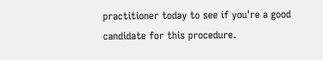practitioner today to see if you're a good candidate for this procedure.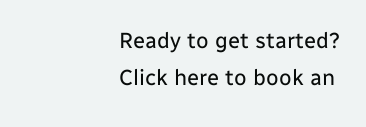Ready to get started? Click here to book an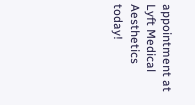appointment at Lyft Medical Aesthetics today!